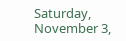Saturday, November 3,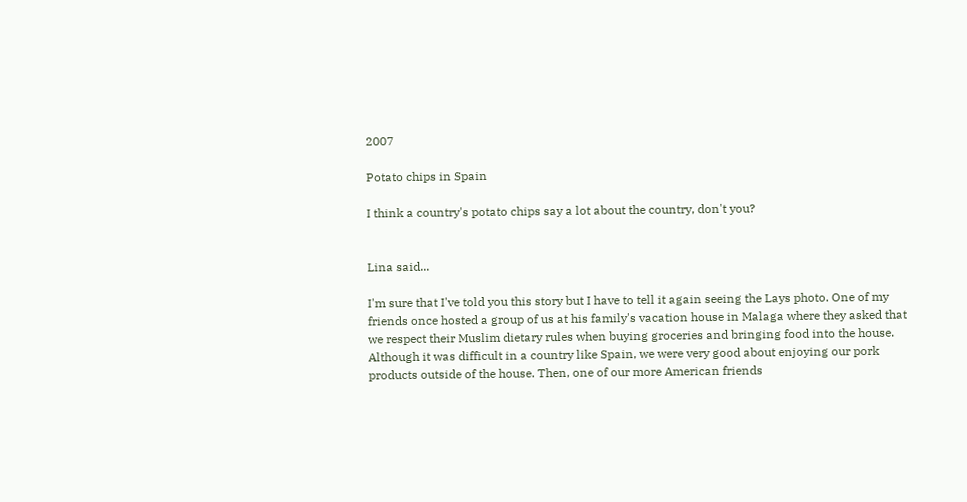2007

Potato chips in Spain

I think a country's potato chips say a lot about the country, don't you?


Lina said...

I'm sure that I've told you this story but I have to tell it again seeing the Lays photo. One of my friends once hosted a group of us at his family's vacation house in Malaga where they asked that we respect their Muslim dietary rules when buying groceries and bringing food into the house. Although it was difficult in a country like Spain, we were very good about enjoying our pork products outside of the house. Then, one of our more American friends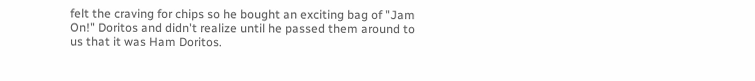felt the craving for chips so he bought an exciting bag of "Jam On!" Doritos and didn't realize until he passed them around to us that it was Ham Doritos.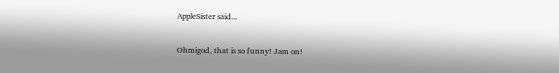AppleSister said...

Ohmigod, that is so funny! Jam on!